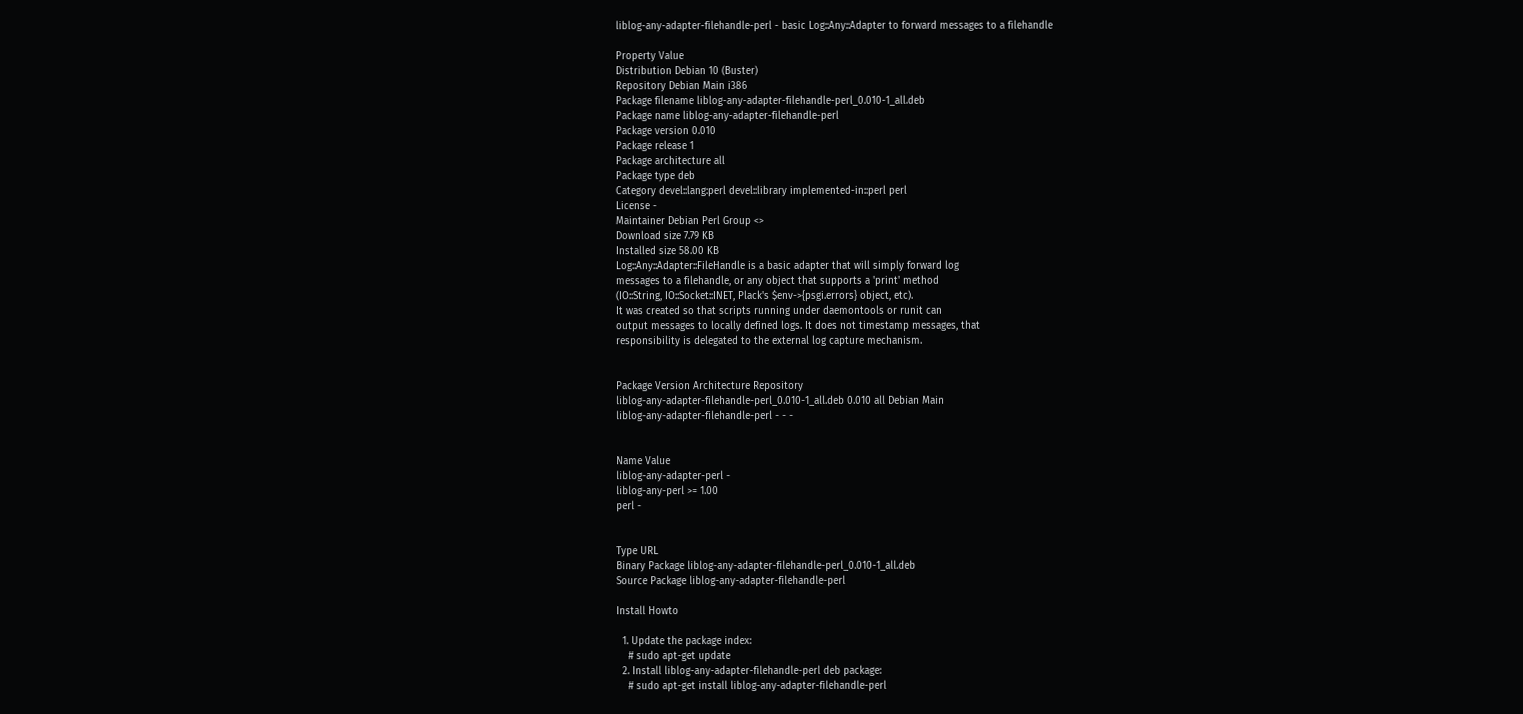liblog-any-adapter-filehandle-perl - basic Log::Any::Adapter to forward messages to a filehandle

Property Value
Distribution Debian 10 (Buster)
Repository Debian Main i386
Package filename liblog-any-adapter-filehandle-perl_0.010-1_all.deb
Package name liblog-any-adapter-filehandle-perl
Package version 0.010
Package release 1
Package architecture all
Package type deb
Category devel::lang:perl devel::library implemented-in::perl perl
License -
Maintainer Debian Perl Group <>
Download size 7.79 KB
Installed size 58.00 KB
Log::Any::Adapter::FileHandle is a basic adapter that will simply forward log
messages to a filehandle, or any object that supports a 'print' method
(IO::String, IO::Socket::INET, Plack's $env->{psgi.errors} object, etc).
It was created so that scripts running under daemontools or runit can
output messages to locally defined logs. It does not timestamp messages, that
responsibility is delegated to the external log capture mechanism.


Package Version Architecture Repository
liblog-any-adapter-filehandle-perl_0.010-1_all.deb 0.010 all Debian Main
liblog-any-adapter-filehandle-perl - - -


Name Value
liblog-any-adapter-perl -
liblog-any-perl >= 1.00
perl -


Type URL
Binary Package liblog-any-adapter-filehandle-perl_0.010-1_all.deb
Source Package liblog-any-adapter-filehandle-perl

Install Howto

  1. Update the package index:
    # sudo apt-get update
  2. Install liblog-any-adapter-filehandle-perl deb package:
    # sudo apt-get install liblog-any-adapter-filehandle-perl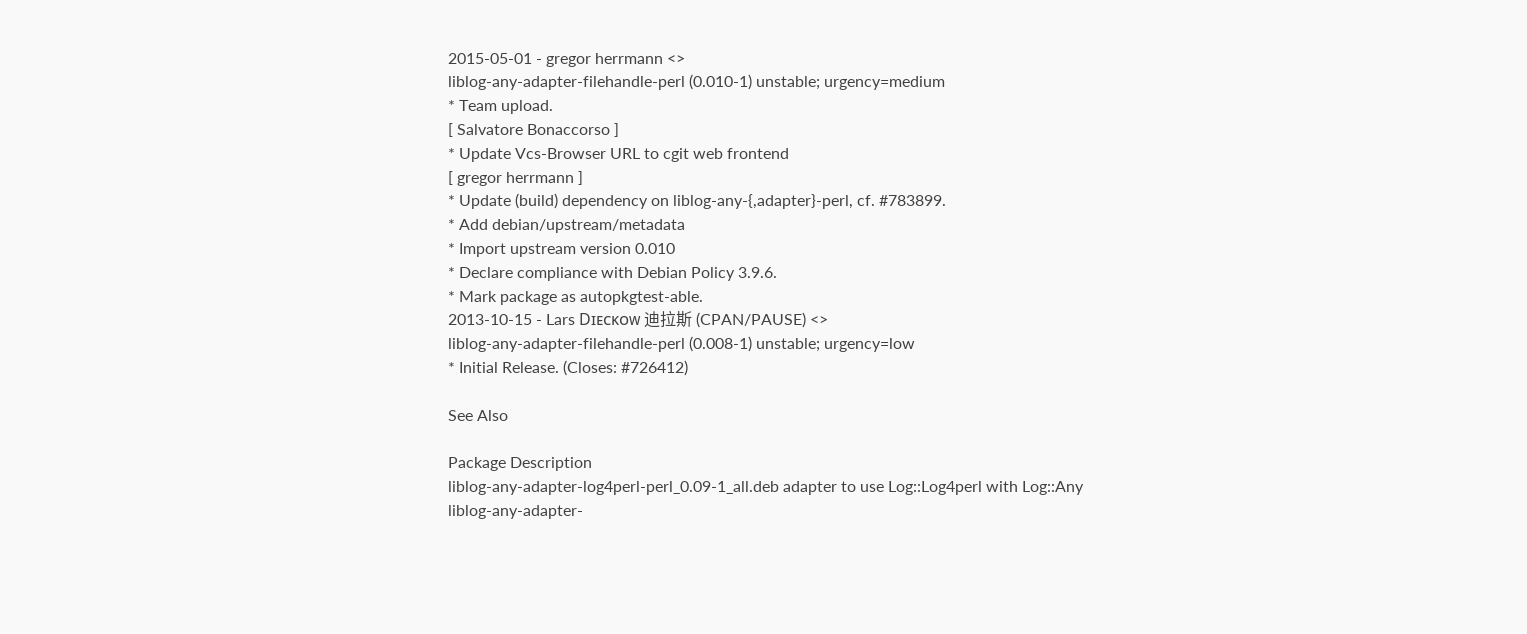2015-05-01 - gregor herrmann <>
liblog-any-adapter-filehandle-perl (0.010-1) unstable; urgency=medium
* Team upload.
[ Salvatore Bonaccorso ]
* Update Vcs-Browser URL to cgit web frontend
[ gregor herrmann ]
* Update (build) dependency on liblog-any-{,adapter}-perl, cf. #783899.
* Add debian/upstream/metadata
* Import upstream version 0.010
* Declare compliance with Debian Policy 3.9.6.
* Mark package as autopkgtest-able.
2013-10-15 - Lars Dɪᴇᴄᴋᴏᴡ 迪拉斯 (CPAN/PAUSE) <>
liblog-any-adapter-filehandle-perl (0.008-1) unstable; urgency=low
* Initial Release. (Closes: #726412)

See Also

Package Description
liblog-any-adapter-log4perl-perl_0.09-1_all.deb adapter to use Log::Log4perl with Log::Any
liblog-any-adapter-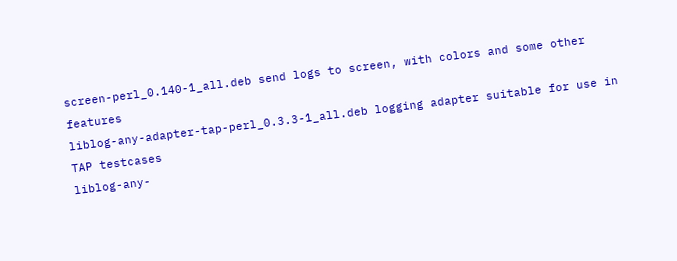screen-perl_0.140-1_all.deb send logs to screen, with colors and some other features
liblog-any-adapter-tap-perl_0.3.3-1_all.deb logging adapter suitable for use in TAP testcases
liblog-any-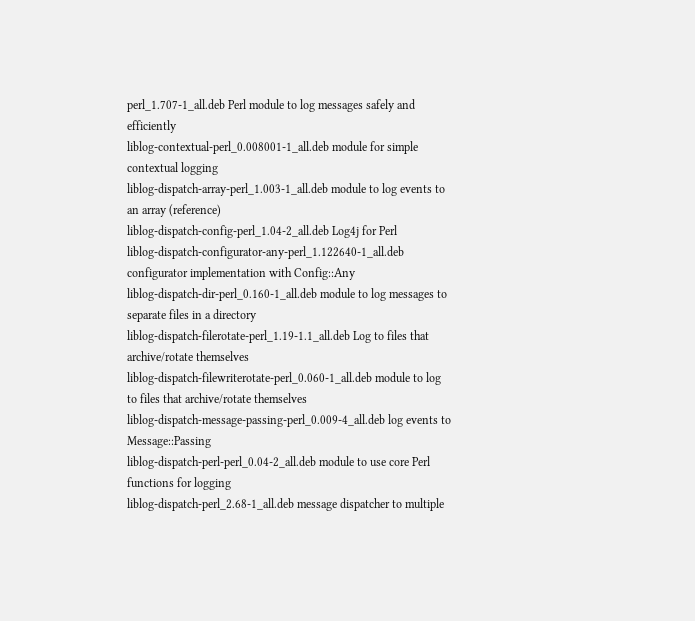perl_1.707-1_all.deb Perl module to log messages safely and efficiently
liblog-contextual-perl_0.008001-1_all.deb module for simple contextual logging
liblog-dispatch-array-perl_1.003-1_all.deb module to log events to an array (reference)
liblog-dispatch-config-perl_1.04-2_all.deb Log4j for Perl
liblog-dispatch-configurator-any-perl_1.122640-1_all.deb configurator implementation with Config::Any
liblog-dispatch-dir-perl_0.160-1_all.deb module to log messages to separate files in a directory
liblog-dispatch-filerotate-perl_1.19-1.1_all.deb Log to files that archive/rotate themselves
liblog-dispatch-filewriterotate-perl_0.060-1_all.deb module to log to files that archive/rotate themselves
liblog-dispatch-message-passing-perl_0.009-4_all.deb log events to Message::Passing
liblog-dispatch-perl-perl_0.04-2_all.deb module to use core Perl functions for logging
liblog-dispatch-perl_2.68-1_all.deb message dispatcher to multiple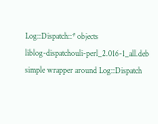Log::Dispatch::* objects
liblog-dispatchouli-perl_2.016-1_all.deb simple wrapper around Log::Dispatch